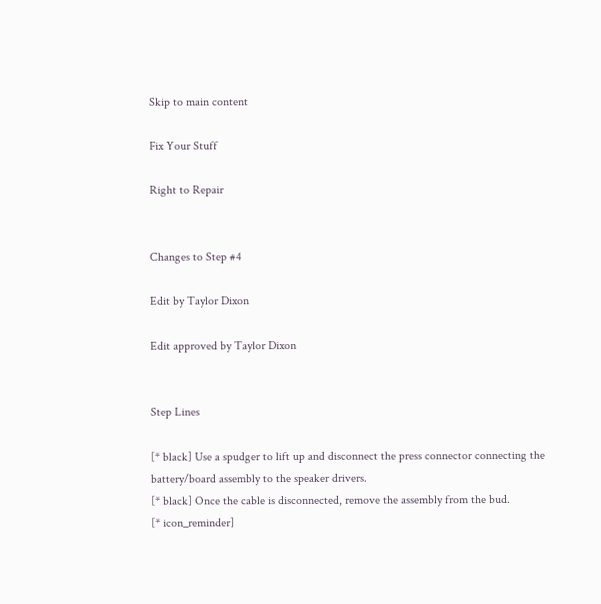Skip to main content

Fix Your Stuff

Right to Repair


Changes to Step #4

Edit by Taylor Dixon

Edit approved by Taylor Dixon


Step Lines

[* black] Use a spudger to lift up and disconnect the press connector connecting the battery/board assembly to the speaker drivers.
[* black] Once the cable is disconnected, remove the assembly from the bud.
[* icon_reminder]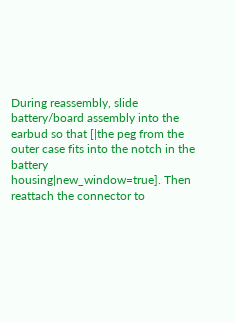During reassembly, slide battery/board assembly into the earbud so that [|the peg from the outer case fits into the notch in the battery housing|new_window=true]. Then reattach the connector to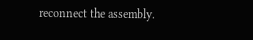reconnect the assembly.